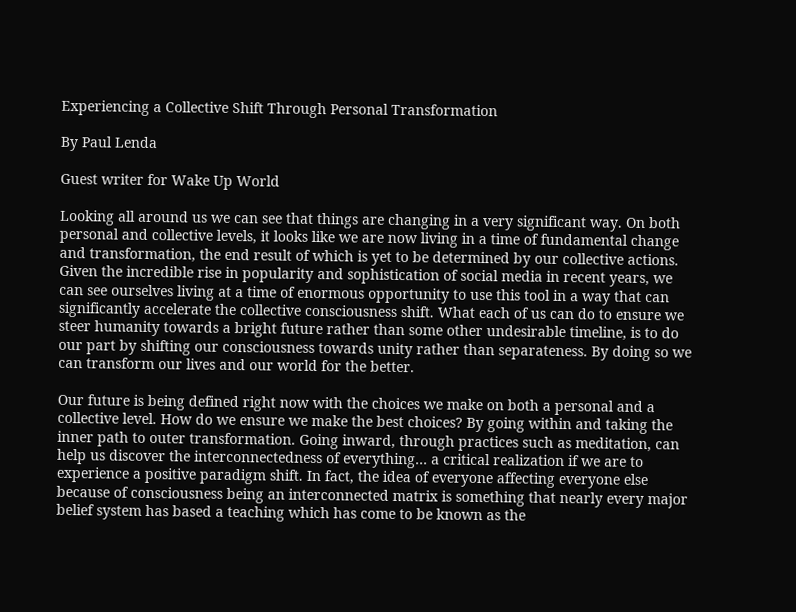Experiencing a Collective Shift Through Personal Transformation

By Paul Lenda

Guest writer for Wake Up World

Looking all around us we can see that things are changing in a very significant way. On both personal and collective levels, it looks like we are now living in a time of fundamental change and transformation, the end result of which is yet to be determined by our collective actions. Given the incredible rise in popularity and sophistication of social media in recent years, we can see ourselves living at a time of enormous opportunity to use this tool in a way that can significantly accelerate the collective consciousness shift. What each of us can do to ensure we steer humanity towards a bright future rather than some other undesirable timeline, is to do our part by shifting our consciousness towards unity rather than separateness. By doing so we can transform our lives and our world for the better.

Our future is being defined right now with the choices we make on both a personal and a collective level. How do we ensure we make the best choices? By going within and taking the inner path to outer transformation. Going inward, through practices such as meditation, can help us discover the interconnectedness of everything… a critical realization if we are to experience a positive paradigm shift. In fact, the idea of everyone affecting everyone else because of consciousness being an interconnected matrix is something that nearly every major belief system has based a teaching which has come to be known as the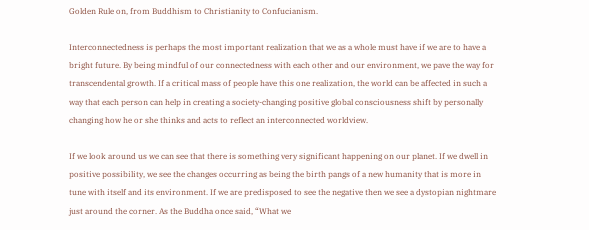Golden Rule on, from Buddhism to Christianity to Confucianism.

Interconnectedness is perhaps the most important realization that we as a whole must have if we are to have a bright future. By being mindful of our connectedness with each other and our environment, we pave the way for transcendental growth. If a critical mass of people have this one realization, the world can be affected in such a way that each person can help in creating a society-changing positive global consciousness shift by personally changing how he or she thinks and acts to reflect an interconnected worldview.

If we look around us we can see that there is something very significant happening on our planet. If we dwell in positive possibility, we see the changes occurring as being the birth pangs of a new humanity that is more in tune with itself and its environment. If we are predisposed to see the negative then we see a dystopian nightmare just around the corner. As the Buddha once said, “What we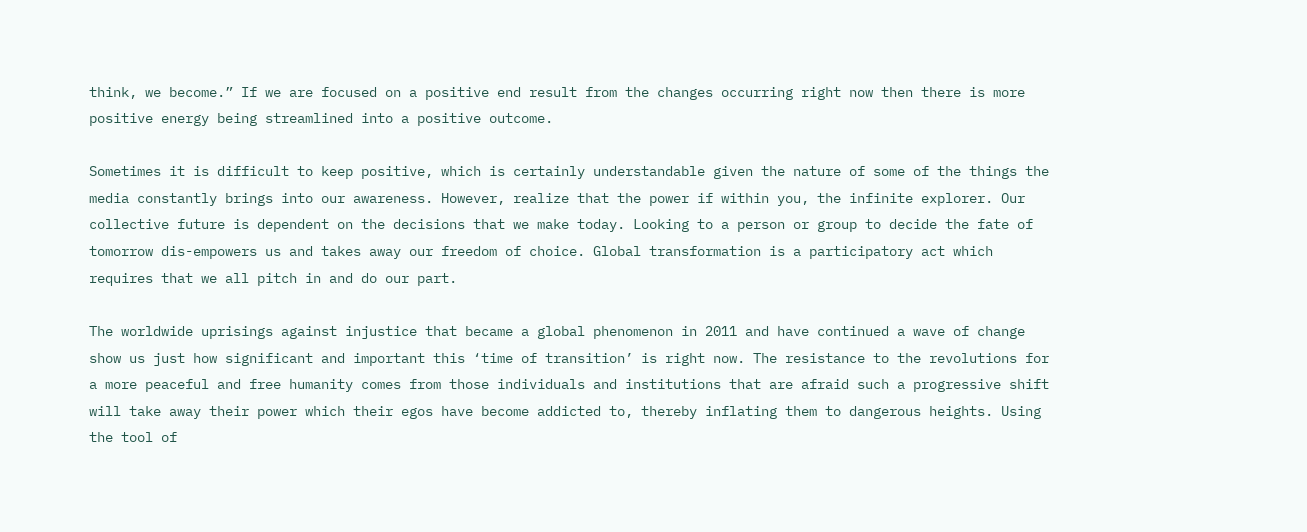think, we become.” If we are focused on a positive end result from the changes occurring right now then there is more positive energy being streamlined into a positive outcome.

Sometimes it is difficult to keep positive, which is certainly understandable given the nature of some of the things the media constantly brings into our awareness. However, realize that the power if within you, the infinite explorer. Our collective future is dependent on the decisions that we make today. Looking to a person or group to decide the fate of tomorrow dis-empowers us and takes away our freedom of choice. Global transformation is a participatory act which requires that we all pitch in and do our part.

The worldwide uprisings against injustice that became a global phenomenon in 2011 and have continued a wave of change show us just how significant and important this ‘time of transition’ is right now. The resistance to the revolutions for a more peaceful and free humanity comes from those individuals and institutions that are afraid such a progressive shift will take away their power which their egos have become addicted to, thereby inflating them to dangerous heights. Using the tool of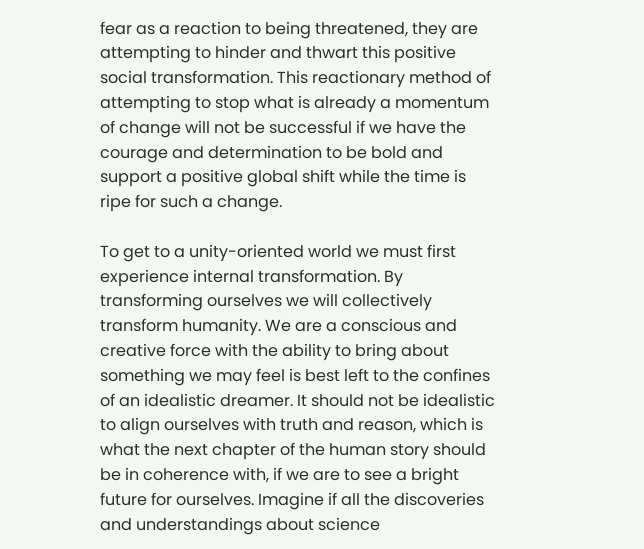fear as a reaction to being threatened, they are attempting to hinder and thwart this positive social transformation. This reactionary method of attempting to stop what is already a momentum of change will not be successful if we have the courage and determination to be bold and support a positive global shift while the time is ripe for such a change.

To get to a unity-oriented world we must first experience internal transformation. By transforming ourselves we will collectively transform humanity. We are a conscious and creative force with the ability to bring about something we may feel is best left to the confines of an idealistic dreamer. It should not be idealistic to align ourselves with truth and reason, which is what the next chapter of the human story should be in coherence with, if we are to see a bright future for ourselves. Imagine if all the discoveries and understandings about science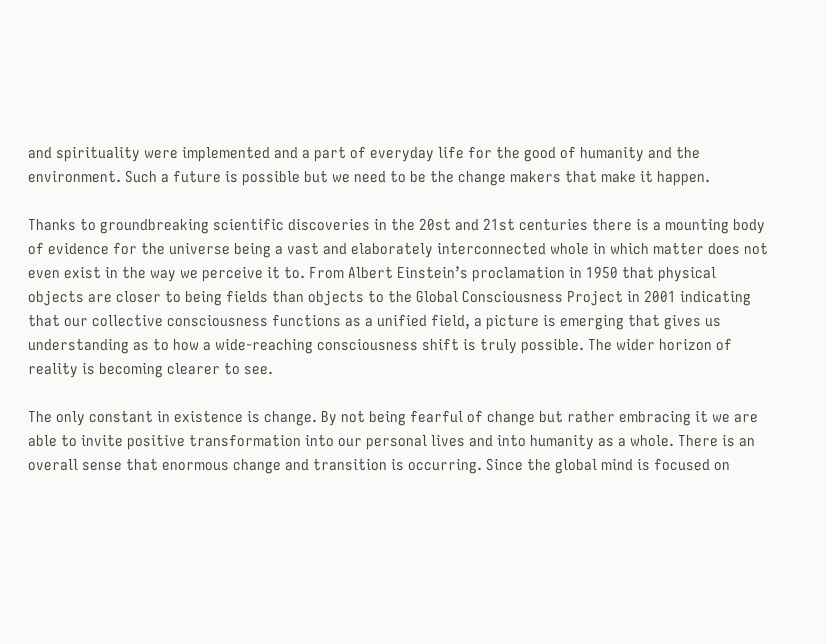and spirituality were implemented and a part of everyday life for the good of humanity and the environment. Such a future is possible but we need to be the change makers that make it happen.

Thanks to groundbreaking scientific discoveries in the 20st and 21st centuries there is a mounting body of evidence for the universe being a vast and elaborately interconnected whole in which matter does not even exist in the way we perceive it to. From Albert Einstein’s proclamation in 1950 that physical objects are closer to being fields than objects to the Global Consciousness Project in 2001 indicating that our collective consciousness functions as a unified field, a picture is emerging that gives us understanding as to how a wide-reaching consciousness shift is truly possible. The wider horizon of reality is becoming clearer to see.

The only constant in existence is change. By not being fearful of change but rather embracing it we are able to invite positive transformation into our personal lives and into humanity as a whole. There is an overall sense that enormous change and transition is occurring. Since the global mind is focused on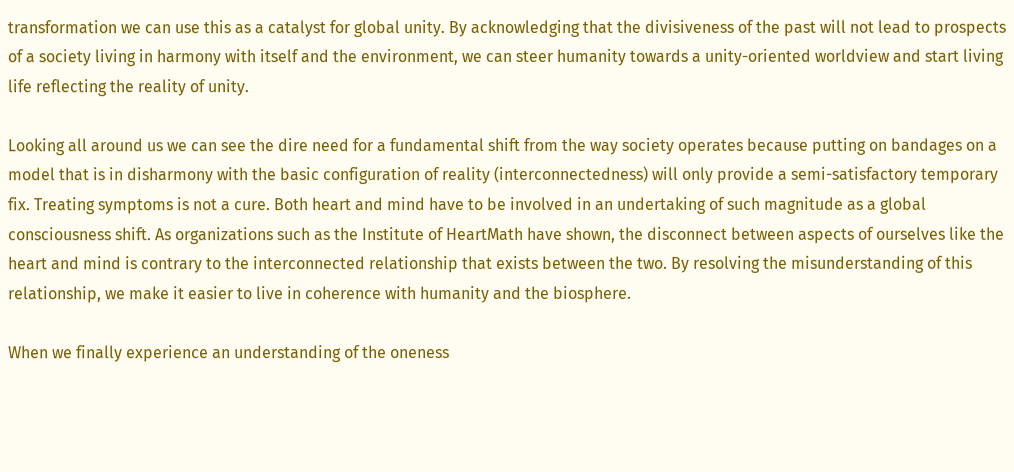transformation we can use this as a catalyst for global unity. By acknowledging that the divisiveness of the past will not lead to prospects of a society living in harmony with itself and the environment, we can steer humanity towards a unity-oriented worldview and start living life reflecting the reality of unity.

Looking all around us we can see the dire need for a fundamental shift from the way society operates because putting on bandages on a model that is in disharmony with the basic configuration of reality (interconnectedness) will only provide a semi-satisfactory temporary fix. Treating symptoms is not a cure. Both heart and mind have to be involved in an undertaking of such magnitude as a global consciousness shift. As organizations such as the Institute of HeartMath have shown, the disconnect between aspects of ourselves like the heart and mind is contrary to the interconnected relationship that exists between the two. By resolving the misunderstanding of this relationship, we make it easier to live in coherence with humanity and the biosphere.

When we finally experience an understanding of the oneness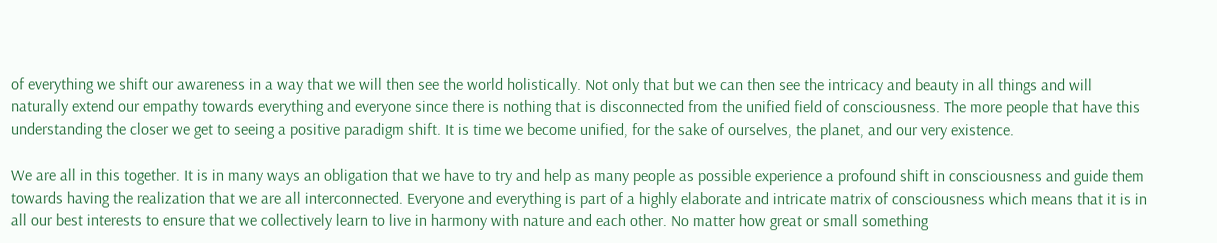of everything we shift our awareness in a way that we will then see the world holistically. Not only that but we can then see the intricacy and beauty in all things and will naturally extend our empathy towards everything and everyone since there is nothing that is disconnected from the unified field of consciousness. The more people that have this understanding the closer we get to seeing a positive paradigm shift. It is time we become unified, for the sake of ourselves, the planet, and our very existence.

We are all in this together. It is in many ways an obligation that we have to try and help as many people as possible experience a profound shift in consciousness and guide them towards having the realization that we are all interconnected. Everyone and everything is part of a highly elaborate and intricate matrix of consciousness which means that it is in all our best interests to ensure that we collectively learn to live in harmony with nature and each other. No matter how great or small something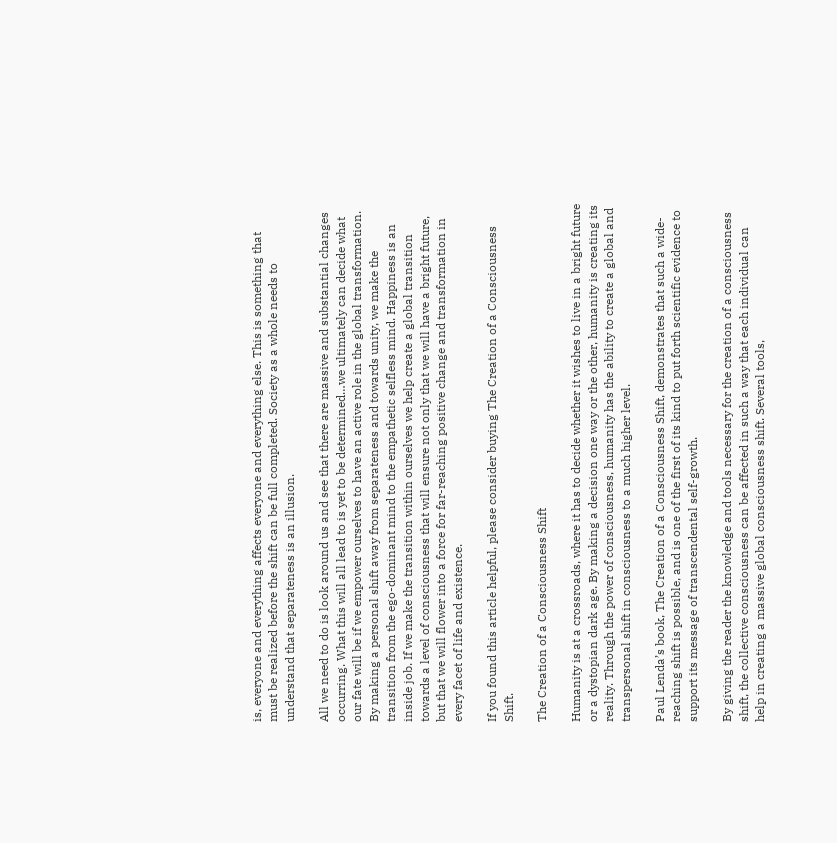is, everyone and everything affects everyone and everything else. This is something that must be realized before the shift can be full completed. Society as a whole needs to understand that separateness is an illusion.

All we need to do is look around us and see that there are massive and substantial changes occurring. What this will all lead to is yet to be determined…we ultimately can decide what our fate will be if we empower ourselves to have an active role in the global transformation. By making a personal shift away from separateness and towards unity, we make the transition from the ego-dominant mind to the empathetic selfless mind. Happiness is an inside job. If we make the transition within ourselves we help create a global transition towards a level of consciousness that will ensure not only that we will have a bright future, but that we will flower into a force for far-reaching positive change and transformation in every facet of life and existence.

If you found this article helpful, please consider buying The Creation of a Consciousness Shift.

The Creation of a Consciousness Shift

Humanity is at a crossroads, where it has to decide whether it wishes to live in a bright future or a dystopian dark age. By making a decision one way or the other, humanity is creating its reality. Through the power of consciousness, humanity has the ability to create a global and transpersonal shift in consciousness to a much higher level.

Paul Lenda’s book, The Creation of a Consciousness Shift, demonstrates that such a wide-reaching shift is possible, and is one of the first of its kind to put forth scientific evidence to support its message of transcendental self-growth.

By giving the reader the knowledge and tools necessary for the creation of a consciousness shift, the collective consciousness can be affected in such a way that each individual can help in creating a massive global consciousness shift. Several tools,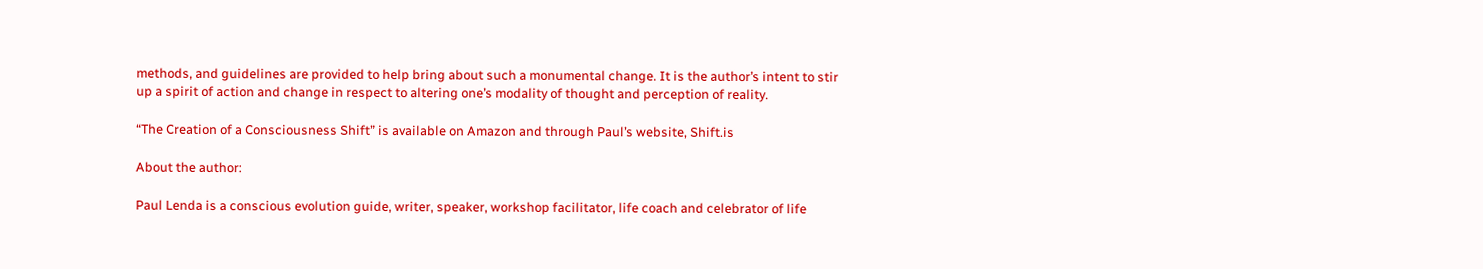methods, and guidelines are provided to help bring about such a monumental change. It is the author’s intent to stir up a spirit of action and change in respect to altering one’s modality of thought and perception of reality.

“The Creation of a Consciousness Shift” is available on Amazon and through Paul’s website, Shift.is

About the author:

Paul Lenda is a conscious evolution guide, writer, speaker, workshop facilitator, life coach and celebrator of life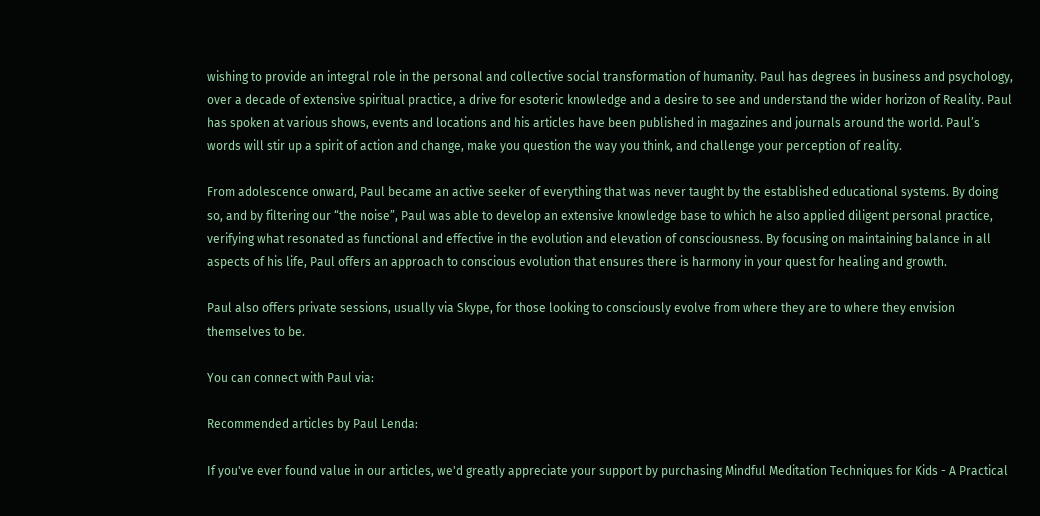wishing to provide an integral role in the personal and collective social transformation of humanity. Paul has degrees in business and psychology, over a decade of extensive spiritual practice, a drive for esoteric knowledge and a desire to see and understand the wider horizon of Reality. Paul has spoken at various shows, events and locations and his articles have been published in magazines and journals around the world. Paul’s words will stir up a spirit of action and change, make you question the way you think, and challenge your perception of reality.

From adolescence onward, Paul became an active seeker of everything that was never taught by the established educational systems. By doing so, and by filtering our “the noise”, Paul was able to develop an extensive knowledge base to which he also applied diligent personal practice, verifying what resonated as functional and effective in the evolution and elevation of consciousness. By focusing on maintaining balance in all aspects of his life, Paul offers an approach to conscious evolution that ensures there is harmony in your quest for healing and growth.

Paul also offers private sessions, usually via Skype, for those looking to consciously evolve from where they are to where they envision themselves to be.

You can connect with Paul via:

Recommended articles by Paul Lenda:

If you've ever found value in our articles, we'd greatly appreciate your support by purchasing Mindful Meditation Techniques for Kids - A Practical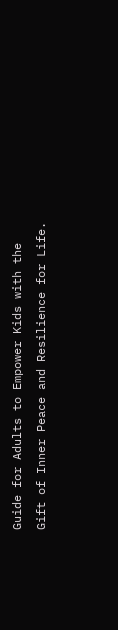Guide for Adults to Empower Kids with the Gift of Inner Peace and Resilience for Life.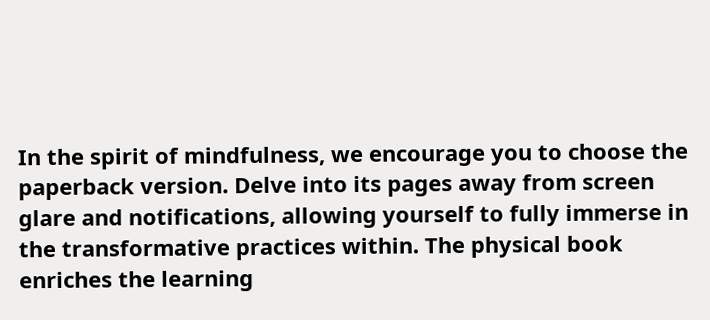In the spirit of mindfulness, we encourage you to choose the paperback version. Delve into its pages away from screen glare and notifications, allowing yourself to fully immerse in the transformative practices within. The physical book enriches the learning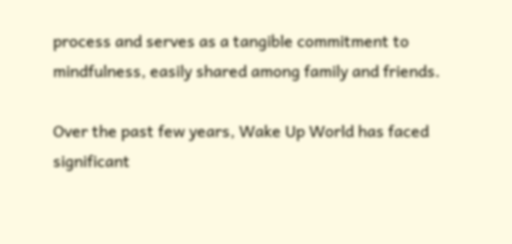process and serves as a tangible commitment to mindfulness, easily shared among family and friends.

Over the past few years, Wake Up World has faced significant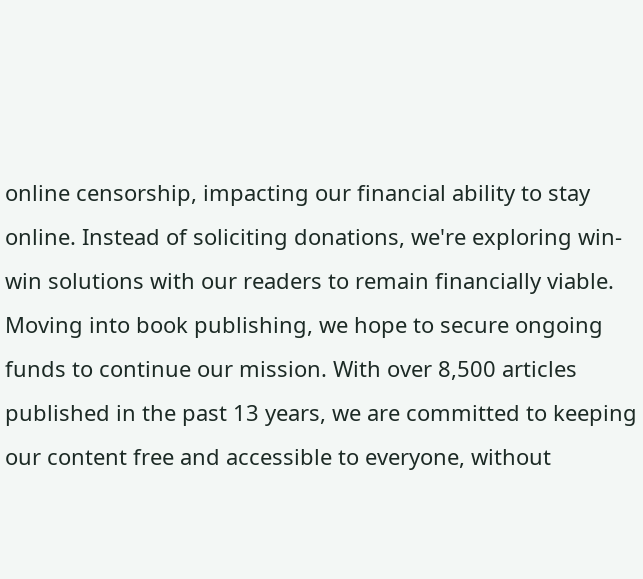online censorship, impacting our financial ability to stay online. Instead of soliciting donations, we're exploring win-win solutions with our readers to remain financially viable. Moving into book publishing, we hope to secure ongoing funds to continue our mission. With over 8,500 articles published in the past 13 years, we are committed to keeping our content free and accessible to everyone, without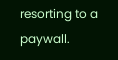resorting to a paywall.